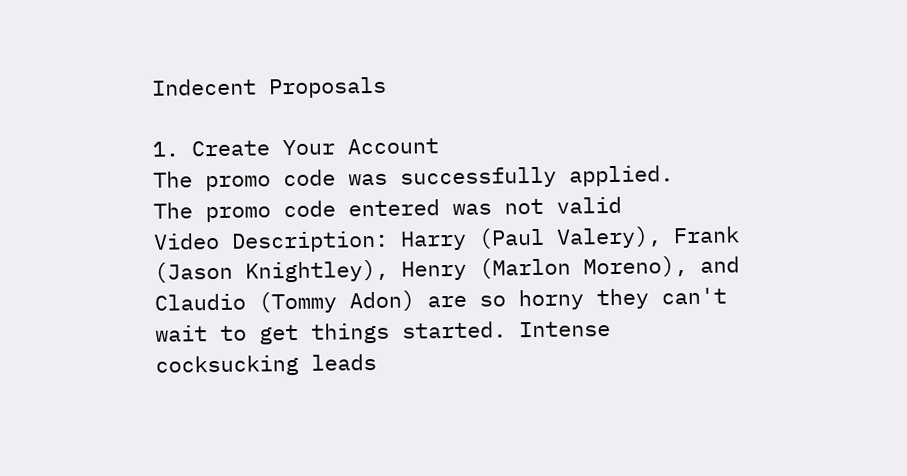Indecent Proposals

1. Create Your Account
The promo code was successfully applied.
The promo code entered was not valid
Video Description: Harry (Paul Valery), Frank (Jason Knightley), Henry (Marlon Moreno), and Claudio (Tommy Adon) are so horny they can't wait to get things started. Intense cocksucking leads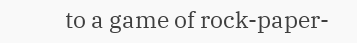to a game of rock-paper-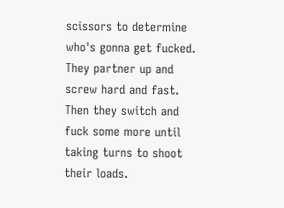scissors to determine who's gonna get fucked. They partner up and screw hard and fast. Then they switch and fuck some more until taking turns to shoot their loads.